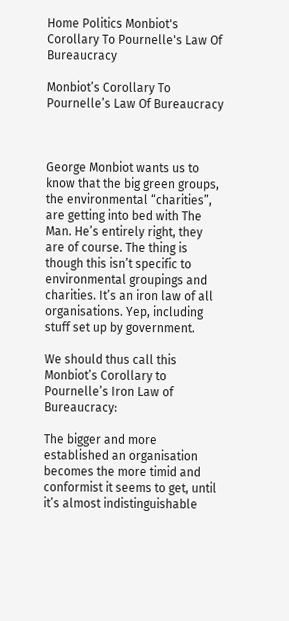Home Politics Monbiot's Corollary To Pournelle's Law Of Bureaucracy

Monbiot’s Corollary To Pournelle’s Law Of Bureaucracy



George Monbiot wants us to know that the big green groups, the environmental “charities”, are getting into bed with The Man. He’s entirely right, they are of course. The thing is though this isn’t specific to environmental groupings and charities. It’s an iron law of all organisations. Yep, including stuff set up by government.

We should thus call this Monbiot’s Corollary to Pournelle’s Iron Law of Bureaucracy:

The bigger and more established an organisation becomes the more timid and conformist it seems to get, until it’s almost indistinguishable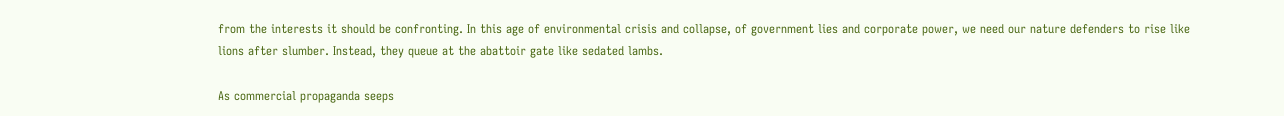from the interests it should be confronting. In this age of environmental crisis and collapse, of government lies and corporate power, we need our nature defenders to rise like lions after slumber. Instead, they queue at the abattoir gate like sedated lambs.

As commercial propaganda seeps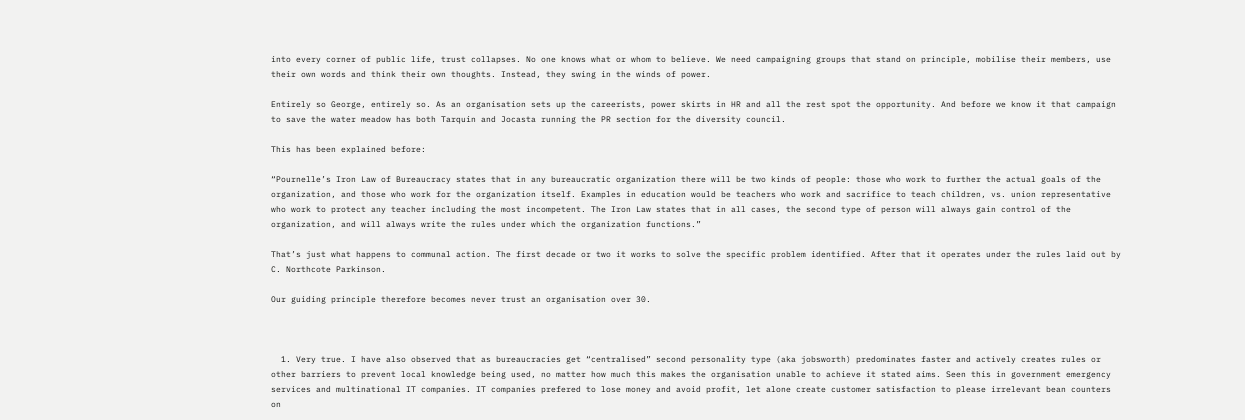into every corner of public life, trust collapses. No one knows what or whom to believe. We need campaigning groups that stand on principle, mobilise their members, use their own words and think their own thoughts. Instead, they swing in the winds of power.

Entirely so George, entirely so. As an organisation sets up the careerists, power skirts in HR and all the rest spot the opportunity. And before we know it that campaign to save the water meadow has both Tarquin and Jocasta running the PR section for the diversity council.

This has been explained before:

“Pournelle’s Iron Law of Bureaucracy states that in any bureaucratic organization there will be two kinds of people: those who work to further the actual goals of the organization, and those who work for the organization itself. Examples in education would be teachers who work and sacrifice to teach children, vs. union representative who work to protect any teacher including the most incompetent. The Iron Law states that in all cases, the second type of person will always gain control of the organization, and will always write the rules under which the organization functions.”

That’s just what happens to communal action. The first decade or two it works to solve the specific problem identified. After that it operates under the rules laid out by C. Northcote Parkinson.

Our guiding principle therefore becomes never trust an organisation over 30.



  1. Very true. I have also observed that as bureaucracies get “centralised” second personality type (aka jobsworth) predominates faster and actively creates rules or other barriers to prevent local knowledge being used, no matter how much this makes the organisation unable to achieve it stated aims. Seen this in government emergency services and multinational IT companies. IT companies prefered to lose money and avoid profit, let alone create customer satisfaction to please irrelevant bean counters on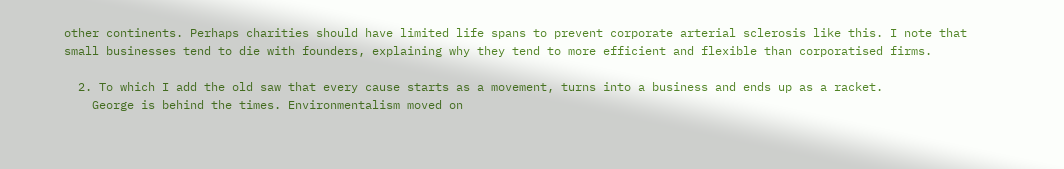other continents. Perhaps charities should have limited life spans to prevent corporate arterial sclerosis like this. I note that small businesses tend to die with founders, explaining why they tend to more efficient and flexible than corporatised firms.

  2. To which I add the old saw that every cause starts as a movement, turns into a business and ends up as a racket.
    George is behind the times. Environmentalism moved on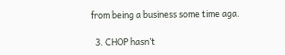from being a business some time aga.

  3. CHOP hasn’t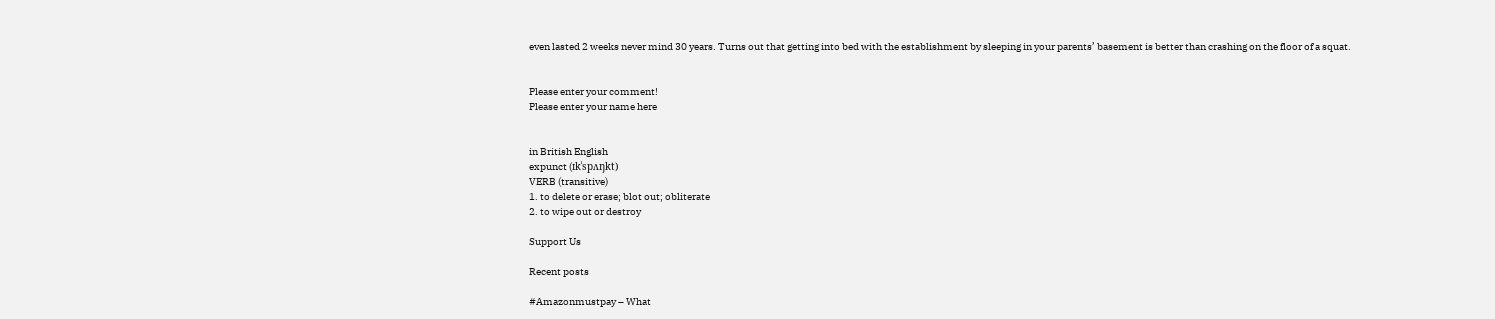even lasted 2 weeks never mind 30 years. Turns out that getting into bed with the establishment by sleeping in your parents’ basement is better than crashing on the floor of a squat.


Please enter your comment!
Please enter your name here


in British English
expunct (ɪkˈspʌŋkt)
VERB (transitive)
1. to delete or erase; blot out; obliterate
2. to wipe out or destroy

Support Us

Recent posts

#Amazonmustpay – What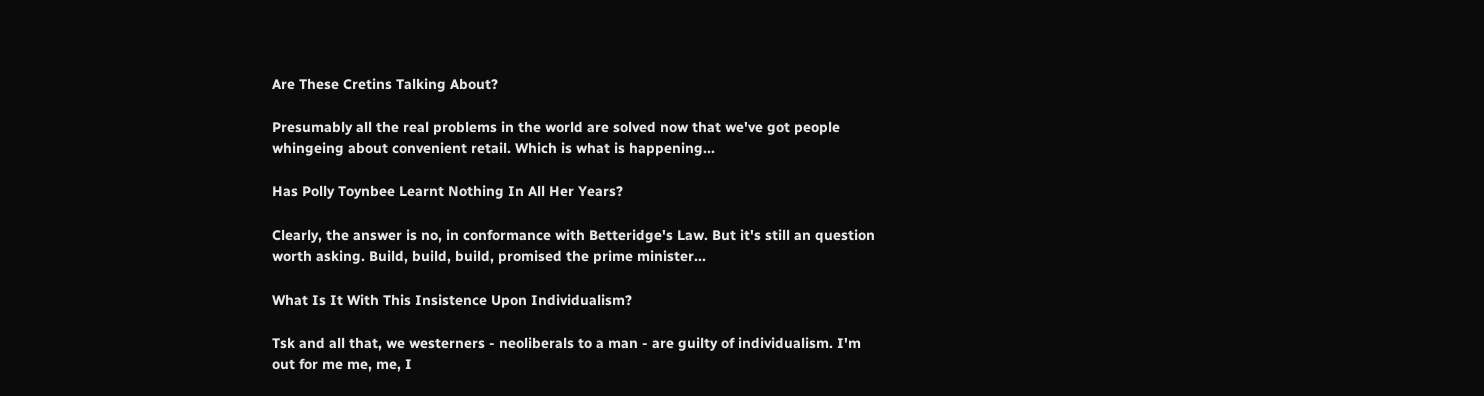Are These Cretins Talking About?

Presumably all the real problems in the world are solved now that we've got people whingeing about convenient retail. Which is what is happening...

Has Polly Toynbee Learnt Nothing In All Her Years?

Clearly, the answer is no, in conformance with Betteridge's Law. But it's still an question worth asking. Build, build, build, promised the prime minister...

What Is It With This Insistence Upon Individualism?

Tsk and all that, we westerners - neoliberals to a man - are guilty of individualism. I'm out for me me, me, I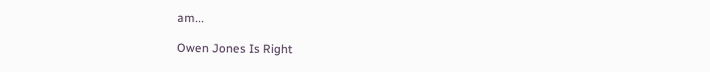am...

Owen Jones Is Right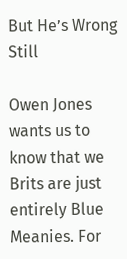But He’s Wrong Still

Owen Jones wants us to know that we Brits are just entirely Blue Meanies. For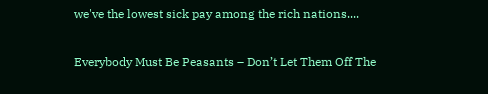we've the lowest sick pay among the rich nations....

Everybody Must Be Peasants – Don’t Let Them Off The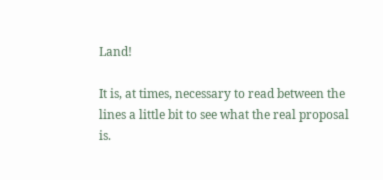Land!

It is, at times, necessary to read between the lines a little bit to see what the real proposal is.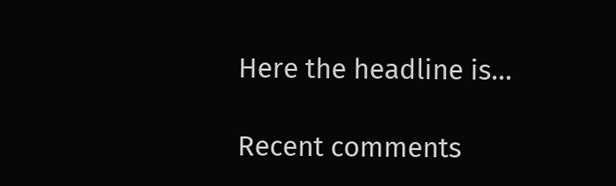Here the headline is...

Recent comments